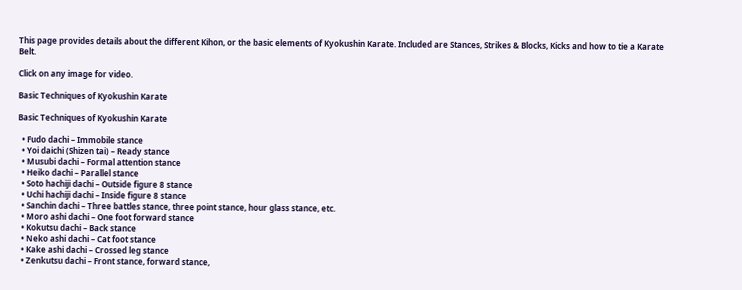This page provides details about the different Kihon, or the basic elements of Kyokushin Karate. Included are Stances, Strikes & Blocks, Kicks and how to tie a Karate Belt.

Click on any image for video.

Basic Techniques of Kyokushin Karate

Basic Techniques of Kyokushin Karate

  • Fudo dachi – Immobile stance
  • Yoi daichi (Shizen tai) – Ready stance
  • Musubi dachi – Formal attention stance
  • Heiko dachi – Parallel stance
  • Soto hachiji dachi – Outside figure 8 stance
  • Uchi hachiji dachi – Inside figure 8 stance
  • Sanchin dachi – Three battles stance, three point stance, hour glass stance, etc.
  • Moro ashi dachi – One foot forward stance
  • Kokutsu dachi – Back stance
  • Neko ashi dachi – Cat foot stance
  • Kake ashi dachi – Crossed leg stance
  • Zenkutsu dachi – Front stance, forward stance,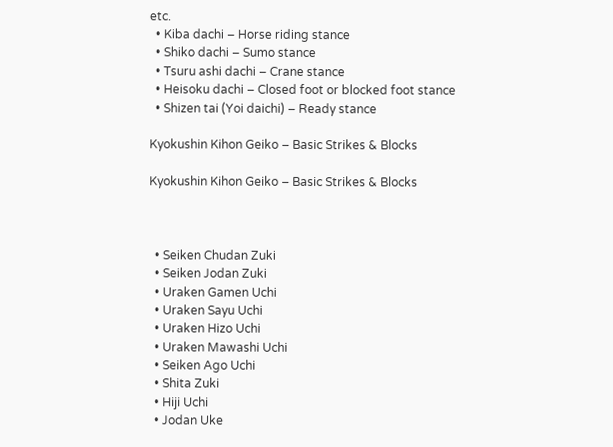etc.
  • Kiba dachi – Horse riding stance
  • Shiko dachi – Sumo stance
  • Tsuru ashi dachi – Crane stance
  • Heisoku dachi – Closed foot or blocked foot stance
  • Shizen tai (Yoi daichi) – Ready stance

Kyokushin Kihon Geiko – Basic Strikes & Blocks

Kyokushin Kihon Geiko – Basic Strikes & Blocks



  • Seiken Chudan Zuki
  • Seiken Jodan Zuki
  • Uraken Gamen Uchi
  • Uraken Sayu Uchi
  • Uraken Hizo Uchi
  • Uraken Mawashi Uchi
  • Seiken Ago Uchi
  • Shita Zuki
  • Hiji Uchi
  • Jodan Uke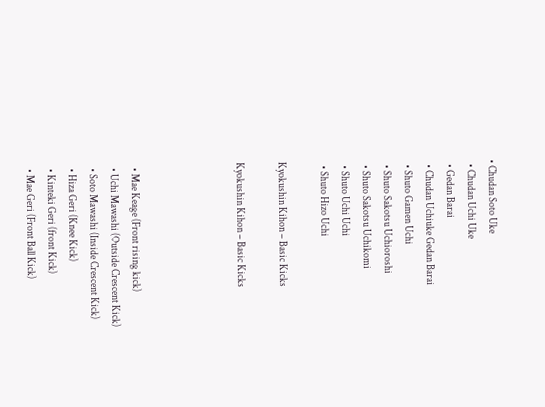• Chudan Soto Uke
  • Chudan Uchi Uke
  • Gedan Barai
  • Chudan Uchiuke Gedan Barai
  • Shuto Gamen Uchi
  • Shuto Sakotsu Uchioroshi
  • Shuto Sakotsu Uchikomi
  • Shuto Uchi Uchi
  • Shuto Hizo Uchi

Kyokushin Kihon – Basic Kicks

Kyokushin Kihon – Basic Kicks




  • Mae Keage (Front rising kick)
  • Uchi Mawashi (Outside Crescent Kick)
  • Soto Mawashi (Inside Crescent Kick)
  • Hiza Geri (Knee Kick)
  • Kinteki Geri (front Kick)
  • Mae Geri (Front Ball Kick)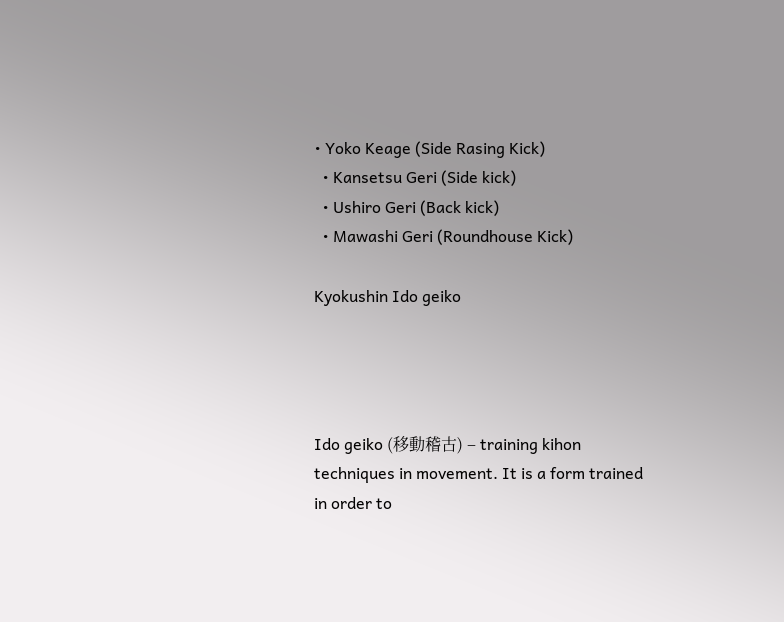• Yoko Keage (Side Rasing Kick)
  • Kansetsu Geri (Side kick)
  • Ushiro Geri (Back kick)
  • Mawashi Geri (Roundhouse Kick)

Kyokushin Ido geiko




Ido geiko (移動稽古) – training kihon techniques in movement. It is a form trained in order to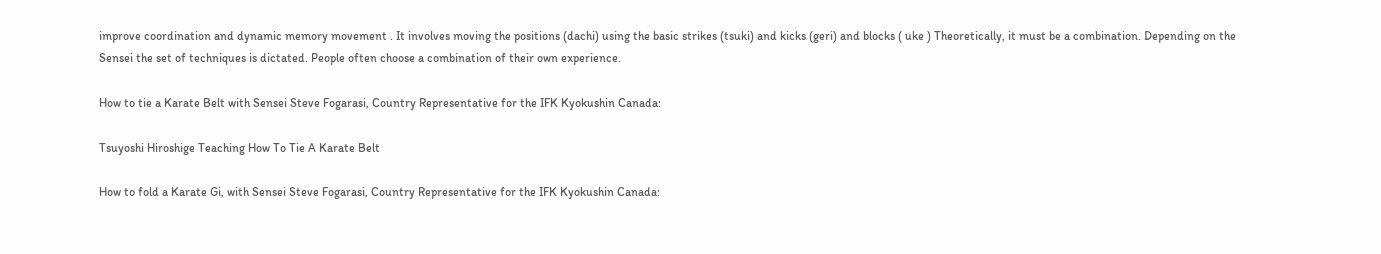improve coordination and dynamic memory movement . It involves moving the positions (dachi) using the basic strikes (tsuki) and kicks (geri) and blocks ( uke ) Theoretically, it must be a combination. Depending on the Sensei the set of techniques is dictated. People often choose a combination of their own experience.

How to tie a Karate Belt with Sensei Steve Fogarasi, Country Representative for the IFK Kyokushin Canada:

Tsuyoshi Hiroshige Teaching How To Tie A Karate Belt

How to fold a Karate Gi, with Sensei Steve Fogarasi, Country Representative for the IFK Kyokushin Canada: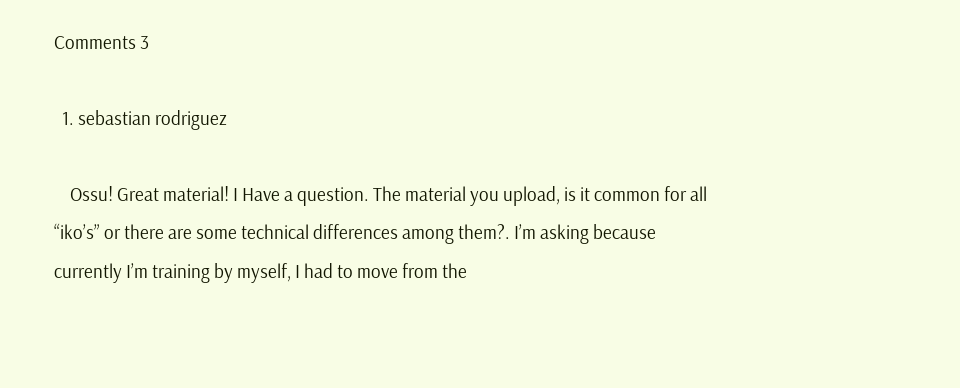Comments 3

  1. sebastian rodriguez

    Ossu! Great material! I Have a question. The material you upload, is it common for all “iko’s” or there are some technical differences among them?. I’m asking because currently I’m training by myself, I had to move from the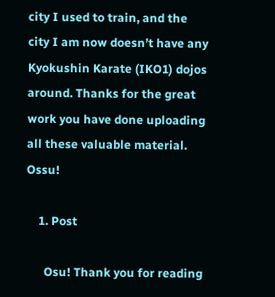city I used to train, and the city I am now doesn’t have any Kyokushin Karate (IKO1) dojos around. Thanks for the great work you have done uploading all these valuable material. Ossu!

    1. Post

      Osu! Thank you for reading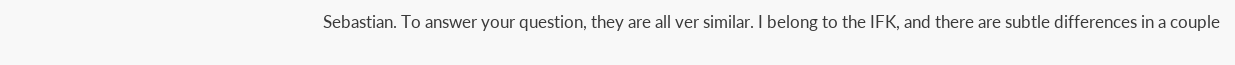Sebastian. To answer your question, they are all ver similar. I belong to the IFK, and there are subtle differences in a couple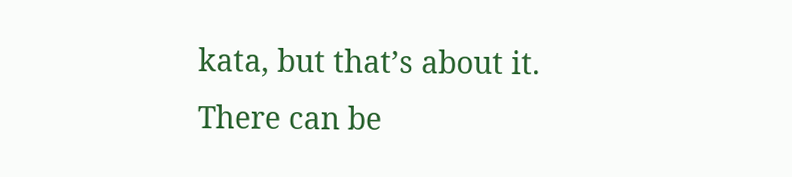kata, but that’s about it. There can be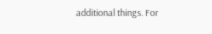additional things. For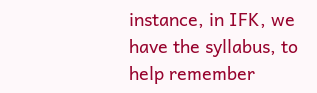instance, in IFK, we have the syllabus, to help remember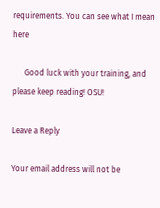requirements. You can see what I mean here

      Good luck with your training, and please keep reading! OSU!

Leave a Reply

Your email address will not be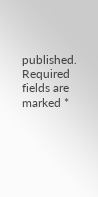published. Required fields are marked *